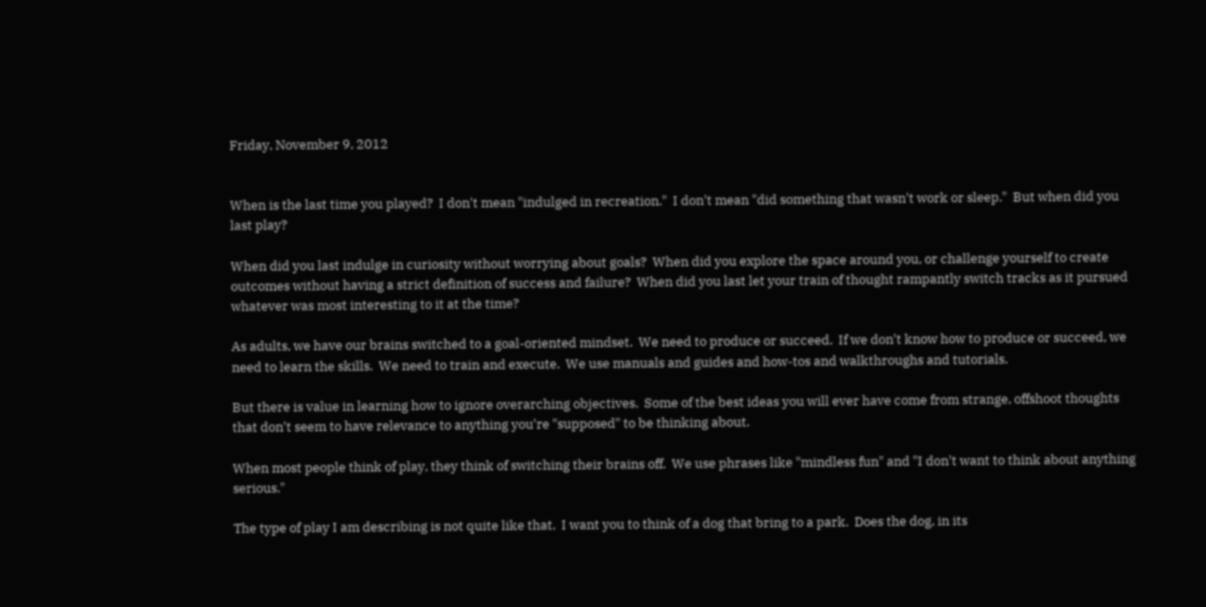Friday, November 9, 2012


When is the last time you played?  I don't mean "indulged in recreation."  I don't mean "did something that wasn't work or sleep."  But when did you last play?

When did you last indulge in curiosity without worrying about goals?  When did you explore the space around you, or challenge yourself to create outcomes without having a strict definition of success and failure?  When did you last let your train of thought rampantly switch tracks as it pursued whatever was most interesting to it at the time?

As adults, we have our brains switched to a goal-oriented mindset.  We need to produce or succeed.  If we don't know how to produce or succeed, we need to learn the skills.  We need to train and execute.  We use manuals and guides and how-tos and walkthroughs and tutorials.

But there is value in learning how to ignore overarching objectives.  Some of the best ideas you will ever have come from strange, offshoot thoughts that don't seem to have relevance to anything you're "supposed" to be thinking about.

When most people think of play, they think of switching their brains off.  We use phrases like "mindless fun" and "I don't want to think about anything serious."

The type of play I am describing is not quite like that.  I want you to think of a dog that bring to a park.  Does the dog, in its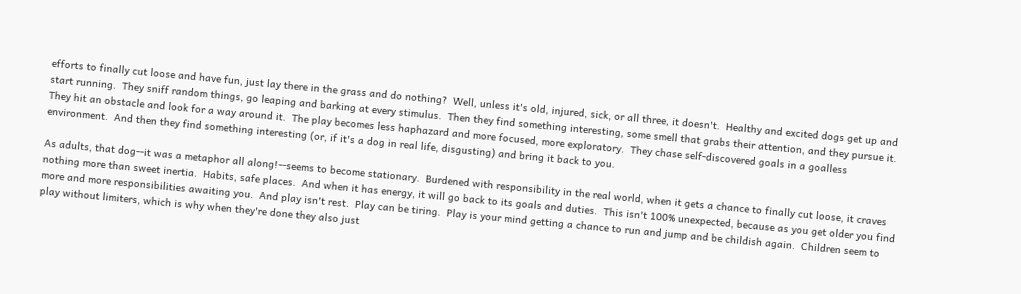efforts to finally cut loose and have fun, just lay there in the grass and do nothing?  Well, unless it's old, injured, sick, or all three, it doesn't.  Healthy and excited dogs get up and start running.  They sniff random things, go leaping and barking at every stimulus.  Then they find something interesting, some smell that grabs their attention, and they pursue it.  They hit an obstacle and look for a way around it.  The play becomes less haphazard and more focused, more exploratory.  They chase self-discovered goals in a goalless environment.  And then they find something interesting (or, if it's a dog in real life, disgusting) and bring it back to you.

As adults, that dog--it was a metaphor all along!--seems to become stationary.  Burdened with responsibility in the real world, when it gets a chance to finally cut loose, it craves nothing more than sweet inertia.  Habits, safe places.  And when it has energy, it will go back to its goals and duties.  This isn't 100% unexpected, because as you get older you find more and more responsibilities awaiting you.  And play isn't rest.  Play can be tiring.  Play is your mind getting a chance to run and jump and be childish again.  Children seem to play without limiters, which is why when they're done they also just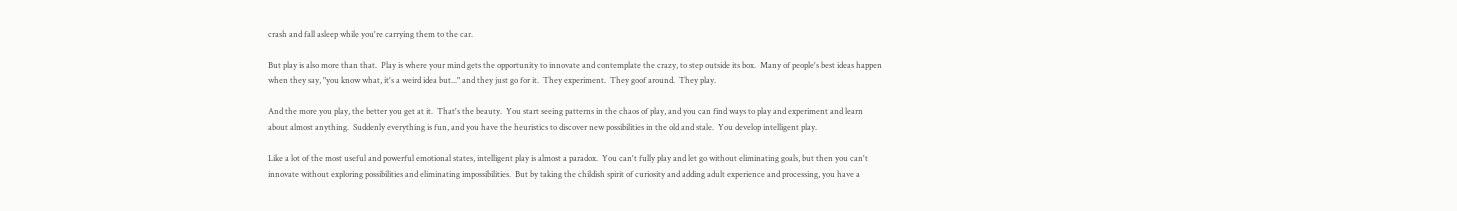crash and fall asleep while you're carrying them to the car.

But play is also more than that.  Play is where your mind gets the opportunity to innovate and contemplate the crazy, to step outside its box.  Many of people's best ideas happen when they say, "you know what, it's a weird idea but..." and they just go for it.  They experiment.  They goof around.  They play.

And the more you play, the better you get at it.  That's the beauty.  You start seeing patterns in the chaos of play, and you can find ways to play and experiment and learn about almost anything.  Suddenly everything is fun, and you have the heuristics to discover new possibilities in the old and stale.  You develop intelligent play.

Like a lot of the most useful and powerful emotional states, intelligent play is almost a paradox.  You can't fully play and let go without eliminating goals, but then you can't innovate without exploring possibilities and eliminating impossibilities.  But by taking the childish spirit of curiosity and adding adult experience and processing, you have a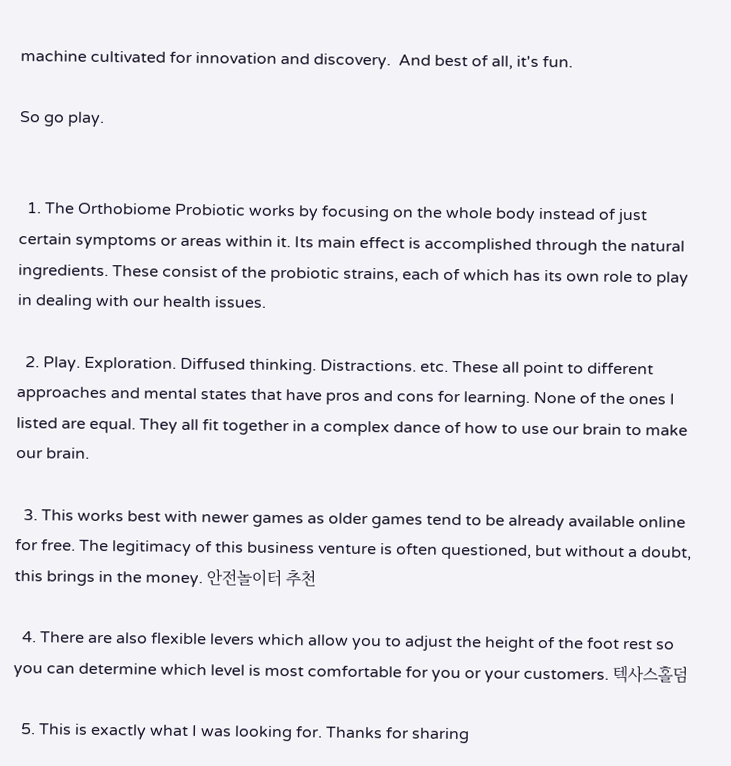machine cultivated for innovation and discovery.  And best of all, it's fun.

So go play.


  1. The Orthobiome Probiotic works by focusing on the whole body instead of just certain symptoms or areas within it. Its main effect is accomplished through the natural ingredients. These consist of the probiotic strains, each of which has its own role to play in dealing with our health issues.

  2. Play. Exploration. Diffused thinking. Distractions. etc. These all point to different approaches and mental states that have pros and cons for learning. None of the ones I listed are equal. They all fit together in a complex dance of how to use our brain to make our brain.

  3. This works best with newer games as older games tend to be already available online for free. The legitimacy of this business venture is often questioned, but without a doubt, this brings in the money. 안전놀이터 추천

  4. There are also flexible levers which allow you to adjust the height of the foot rest so you can determine which level is most comfortable for you or your customers. 텍사스홀덤

  5. This is exactly what I was looking for. Thanks for sharing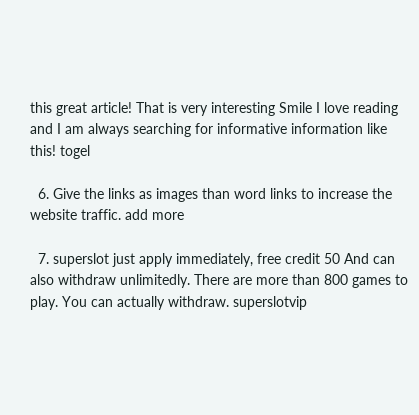this great article! That is very interesting Smile I love reading and I am always searching for informative information like this! togel

  6. Give the links as images than word links to increase the website traffic. add more

  7. superslot just apply immediately, free credit 50 And can also withdraw unlimitedly. There are more than 800 games to play. You can actually withdraw. superslotvip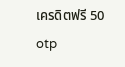เครดิตฟรี 50 otp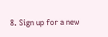8. Sign up for a new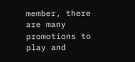member, there are many promotions to play and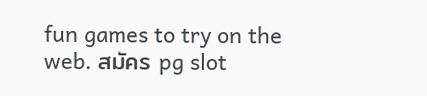fun games to try on the web. สมัคร pg slot